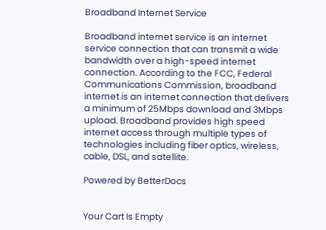Broadband Internet Service

Broadband internet service is an internet service connection that can transmit a wide bandwidth over a high-speed internet connection. According to the FCC, Federal Communications Commission, broadband internet is an internet connection that delivers a minimum of 25Mbps download and 3Mbps upload. Broadband provides high speed internet access through multiple types of technologies including fiber optics, wireless, cable, DSL, and satellite.

Powered by BetterDocs


Your Cart Is Empty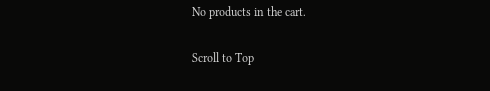No products in the cart.

Scroll to Top